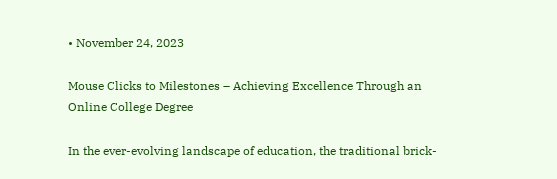• November 24, 2023

Mouse Clicks to Milestones – Achieving Excellence Through an Online College Degree

In the ever-evolving landscape of education, the traditional brick-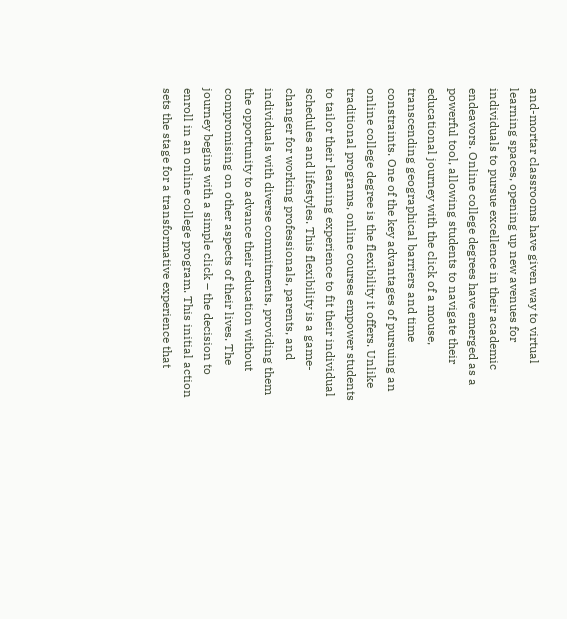and-mortar classrooms have given way to virtual learning spaces, opening up new avenues for individuals to pursue excellence in their academic endeavors. Online college degrees have emerged as a powerful tool, allowing students to navigate their educational journey with the click of a mouse, transcending geographical barriers and time constraints. One of the key advantages of pursuing an online college degree is the flexibility it offers. Unlike traditional programs, online courses empower students to tailor their learning experience to fit their individual schedules and lifestyles. This flexibility is a game-changer for working professionals, parents, and individuals with diverse commitments, providing them the opportunity to advance their education without compromising on other aspects of their lives. The journey begins with a simple click – the decision to enroll in an online college program. This initial action sets the stage for a transformative experience that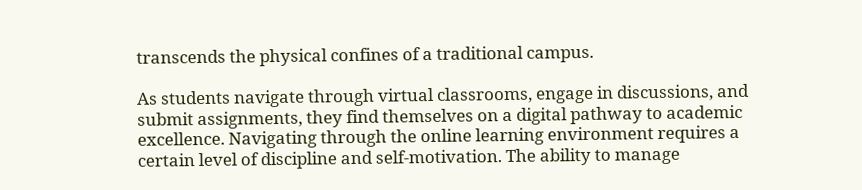transcends the physical confines of a traditional campus.

As students navigate through virtual classrooms, engage in discussions, and submit assignments, they find themselves on a digital pathway to academic excellence. Navigating through the online learning environment requires a certain level of discipline and self-motivation. The ability to manage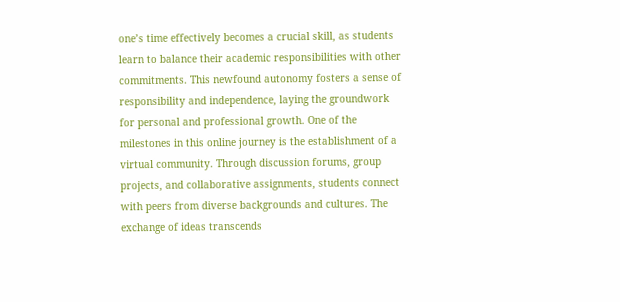one’s time effectively becomes a crucial skill, as students learn to balance their academic responsibilities with other commitments. This newfound autonomy fosters a sense of responsibility and independence, laying the groundwork for personal and professional growth. One of the milestones in this online journey is the establishment of a virtual community. Through discussion forums, group projects, and collaborative assignments, students connect with peers from diverse backgrounds and cultures. The exchange of ideas transcends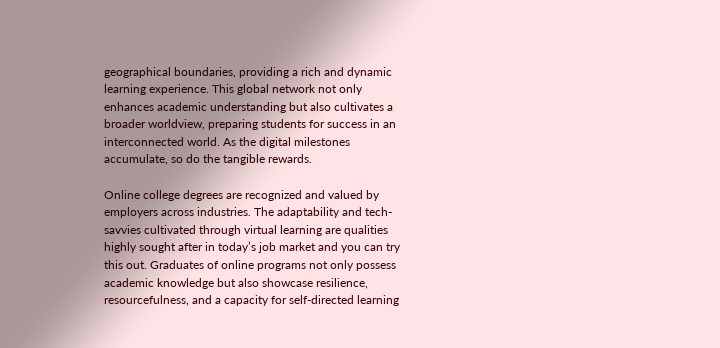geographical boundaries, providing a rich and dynamic learning experience. This global network not only enhances academic understanding but also cultivates a broader worldview, preparing students for success in an interconnected world. As the digital milestones accumulate, so do the tangible rewards.

Online college degrees are recognized and valued by employers across industries. The adaptability and tech-savvies cultivated through virtual learning are qualities highly sought after in today’s job market and you can try this out. Graduates of online programs not only possess academic knowledge but also showcase resilience, resourcefulness, and a capacity for self-directed learning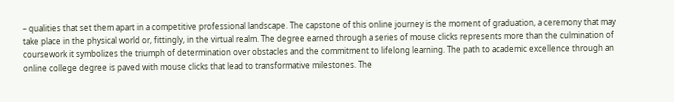– qualities that set them apart in a competitive professional landscape. The capstone of this online journey is the moment of graduation, a ceremony that may take place in the physical world or, fittingly, in the virtual realm. The degree earned through a series of mouse clicks represents more than the culmination of coursework it symbolizes the triumph of determination over obstacles and the commitment to lifelong learning. The path to academic excellence through an online college degree is paved with mouse clicks that lead to transformative milestones. The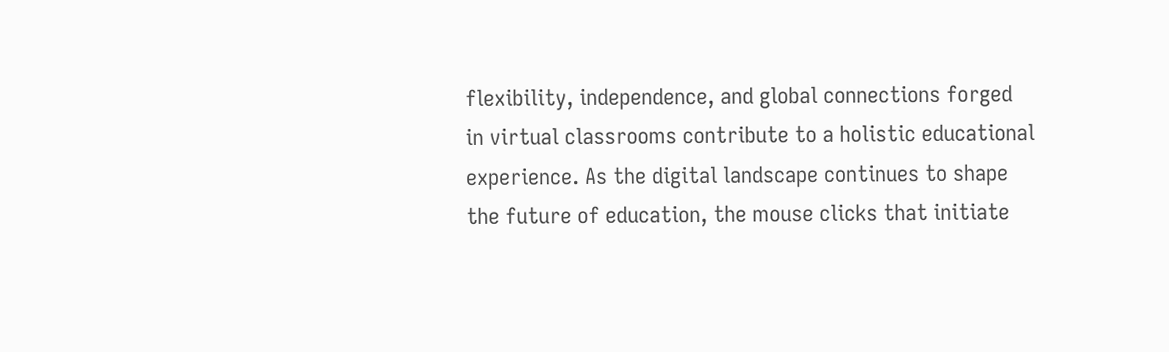flexibility, independence, and global connections forged in virtual classrooms contribute to a holistic educational experience. As the digital landscape continues to shape the future of education, the mouse clicks that initiate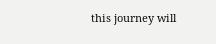this journey will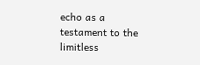echo as a testament to the limitless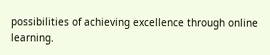possibilities of achieving excellence through online learning.